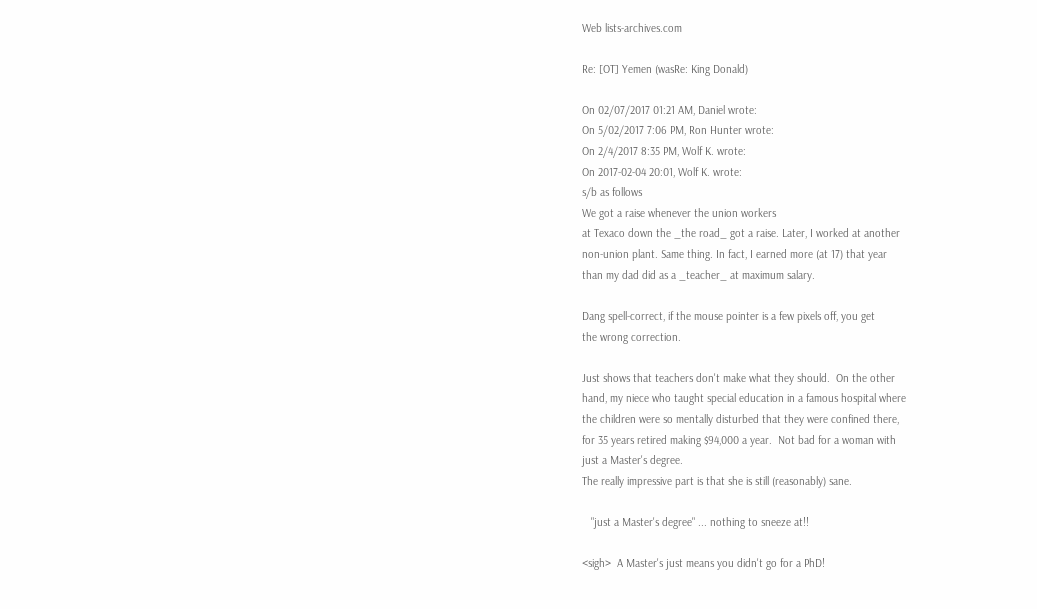Web lists-archives.com

Re: [OT] Yemen (wasRe: King Donald)

On 02/07/2017 01:21 AM, Daniel wrote:
On 5/02/2017 7:06 PM, Ron Hunter wrote:
On 2/4/2017 8:35 PM, Wolf K. wrote:
On 2017-02-04 20:01, Wolf K. wrote:
s/b as follows
We got a raise whenever the union workers
at Texaco down the _the road_ got a raise. Later, I worked at another
non-union plant. Same thing. In fact, I earned more (at 17) that year
than my dad did as a _teacher_ at maximum salary.

Dang spell-correct, if the mouse pointer is a few pixels off, you get
the wrong correction.

Just shows that teachers don't make what they should.  On the other
hand, my niece who taught special education in a famous hospital where
the children were so mentally disturbed that they were confined there,
for 35 years retired making $94,000 a year.  Not bad for a woman with
just a Master's degree.
The really impressive part is that she is still (reasonably) sane.

   "just a Master's degree" ... nothing to sneeze at!!

<sigh>  A Master's just means you didn't go for a PhD!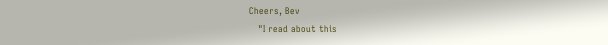Cheers, Bev
   "I read about this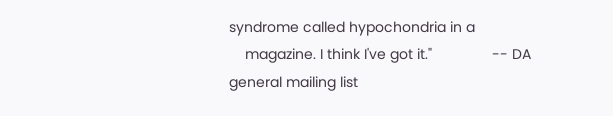syndrome called hypochondria in a
    magazine. I think I've got it."               -- DA
general mailing list